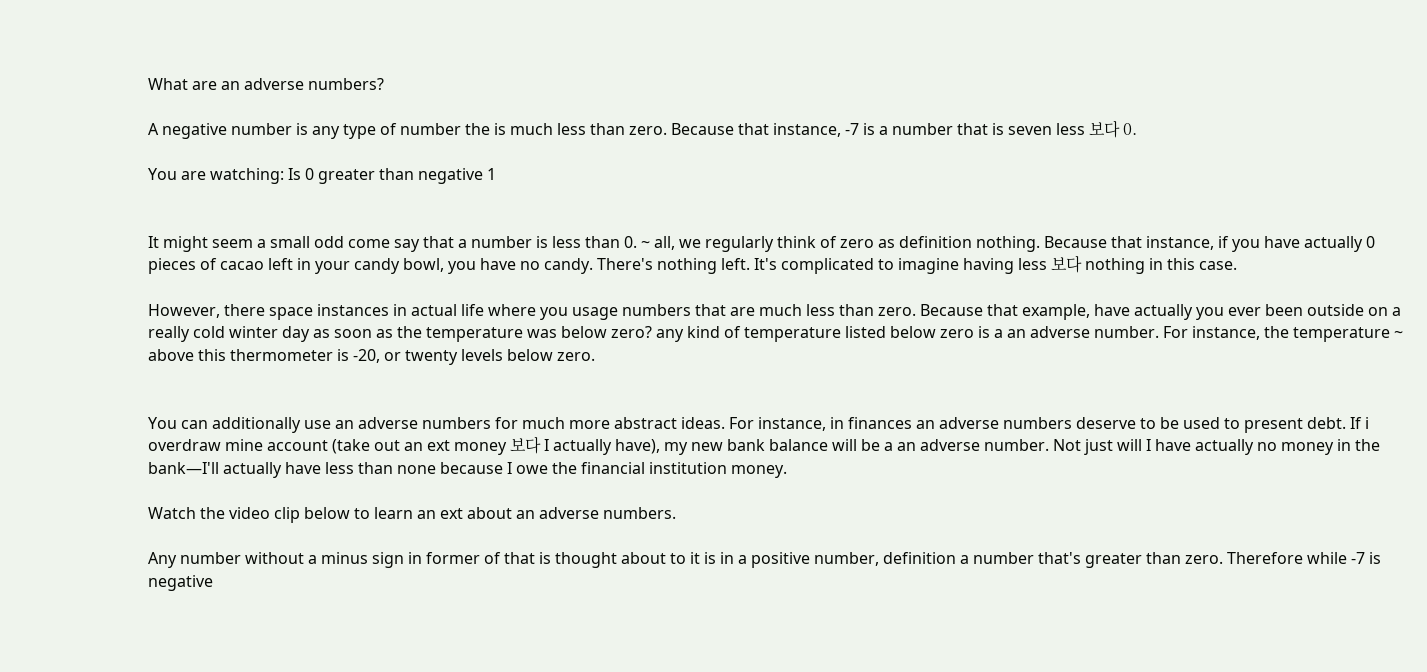What are an adverse numbers?

A negative number is any type of number the is much less than zero. Because that instance, -7 is a number that is seven less 보다 0.

You are watching: Is 0 greater than negative 1


It might seem a small odd come say that a number is less than 0. ~ all, we regularly think of zero as definition nothing. Because that instance, if you have actually 0 pieces of cacao left in your candy bowl, you have no candy. There's nothing left. It's complicated to imagine having less 보다 nothing in this case.

However, there space instances in actual life where you usage numbers that are much less than zero. Because that example, have actually you ever been outside on a really cold winter day as soon as the temperature was below zero? any kind of temperature listed below zero is a an adverse number. For instance, the temperature ~ above this thermometer is -20, or twenty levels below zero.


You can additionally use an adverse numbers for much more abstract ideas. For instance, in finances an adverse numbers deserve to be used to present debt. If i overdraw mine account (take out an ext money 보다 I actually have), my new bank balance will be a an adverse number. Not just will I have actually no money in the bank—I'll actually have less than none because I owe the financial institution money.

Watch the video clip below to learn an ext about an adverse numbers.

Any number without a minus sign in former of that is thought about to it is in a positive number, definition a number that's greater than zero. Therefore while -7 is negative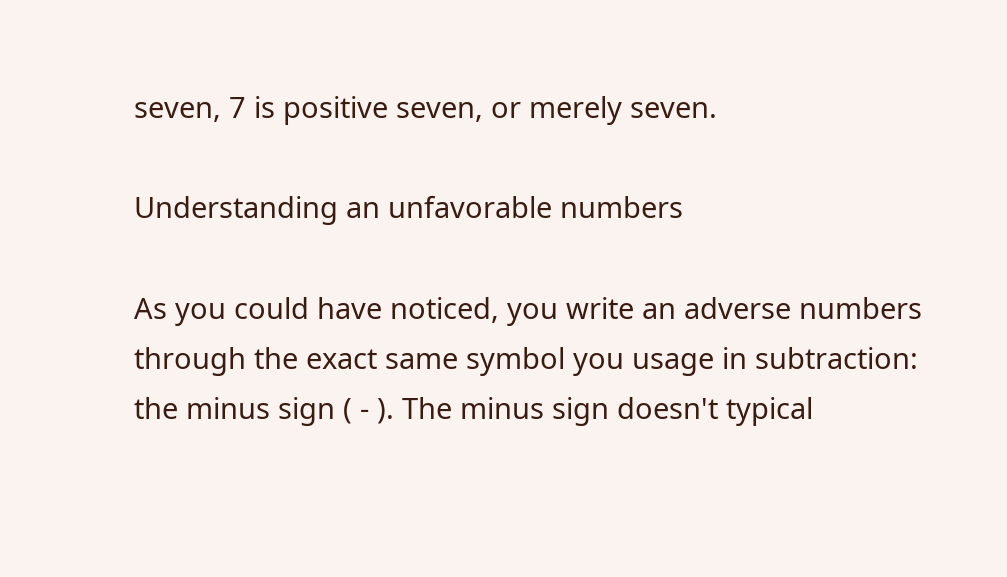seven, 7 is positive seven, or merely seven.

Understanding an unfavorable numbers

As you could have noticed, you write an adverse numbers through the exact same symbol you usage in subtraction: the minus sign ( - ). The minus sign doesn't typical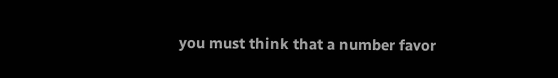you must think that a number favor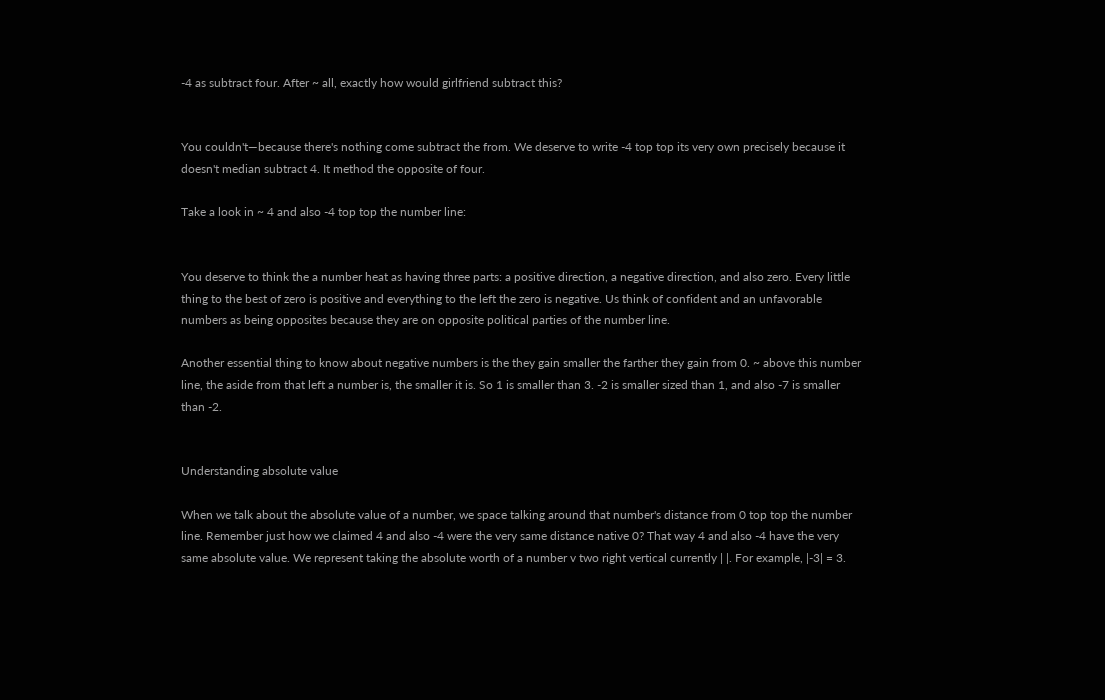-4 as subtract four. After ~ all, exactly how would girlfriend subtract this?


You couldn't—because there's nothing come subtract the from. We deserve to write -4 top top its very own precisely because it doesn't median subtract 4. It method the opposite of four.

Take a look in ~ 4 and also -4 top top the number line:


You deserve to think the a number heat as having three parts: a positive direction, a negative direction, and also zero. Every little thing to the best of zero is positive and everything to the left the zero is negative. Us think of confident and an unfavorable numbers as being opposites because they are on opposite political parties of the number line.

Another essential thing to know about negative numbers is the they gain smaller the farther they gain from 0. ~ above this number line, the aside from that left a number is, the smaller it is. So 1 is smaller than 3. -2 is smaller sized than 1, and also -7 is smaller than -2.


Understanding absolute value

When we talk about the absolute value of a number, we space talking around that number's distance from 0 top top the number line. Remember just how we claimed 4 and also -4 were the very same distance native 0? That way 4 and also -4 have the very same absolute value. We represent taking the absolute worth of a number v two right vertical currently | |. For example, |-3| = 3.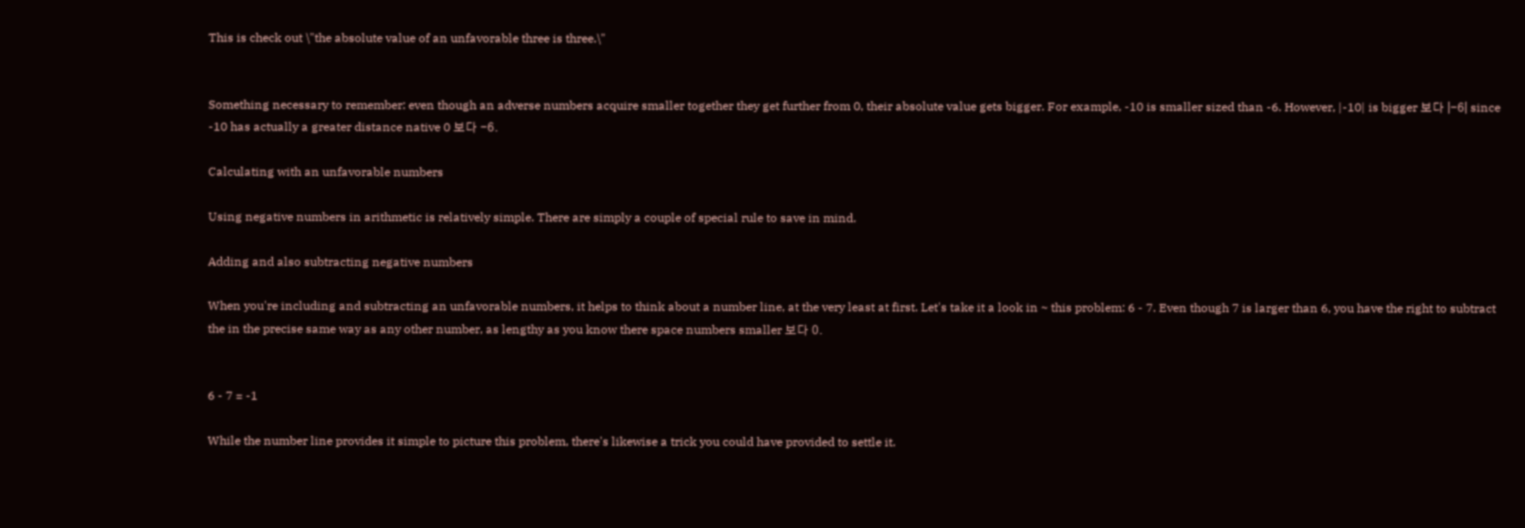This is check out \"the absolute value of an unfavorable three is three.\"


Something necessary to remember: even though an adverse numbers acquire smaller together they get further from 0, their absolute value gets bigger. For example, -10 is smaller sized than -6. However, |-10| is bigger 보다 |-6| since -10 has actually a greater distance native 0 보다 -6.

Calculating with an unfavorable numbers

Using negative numbers in arithmetic is relatively simple. There are simply a couple of special rule to save in mind.

Adding and also subtracting negative numbers

When you're including and subtracting an unfavorable numbers, it helps to think about a number line, at the very least at first. Let's take it a look in ~ this problem: 6 - 7. Even though 7 is larger than 6, you have the right to subtract the in the precise same way as any other number, as lengthy as you know there space numbers smaller 보다 0.


6 - 7 = -1

While the number line provides it simple to picture this problem, there's likewise a trick you could have provided to settle it.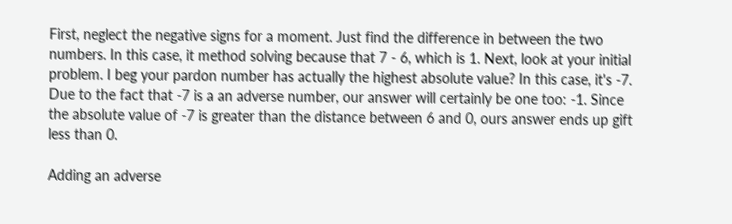First, neglect the negative signs for a moment. Just find the difference in between the two numbers. In this case, it method solving because that 7 - 6, which is 1. Next, look at your initial problem. I beg your pardon number has actually the highest absolute value? In this case, it's -7. Due to the fact that -7 is a an adverse number, our answer will certainly be one too: -1. Since the absolute value of -7 is greater than the distance between 6 and 0, ours answer ends up gift less than 0.

Adding an adverse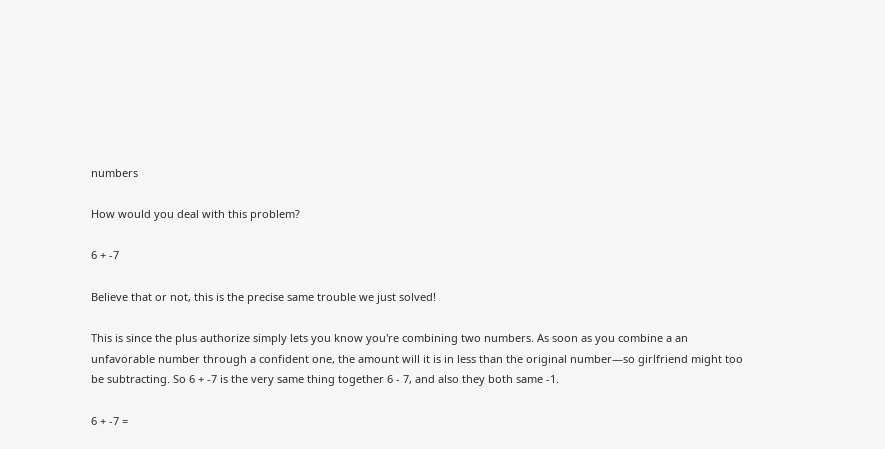numbers

How would you deal with this problem?

6 + -7

Believe that or not, this is the precise same trouble we just solved!

This is since the plus authorize simply lets you know you're combining two numbers. As soon as you combine a an unfavorable number through a confident one, the amount will it is in less than the original number—so girlfriend might too be subtracting. So 6 + -7 is the very same thing together 6 - 7, and also they both same -1.

6 + -7 =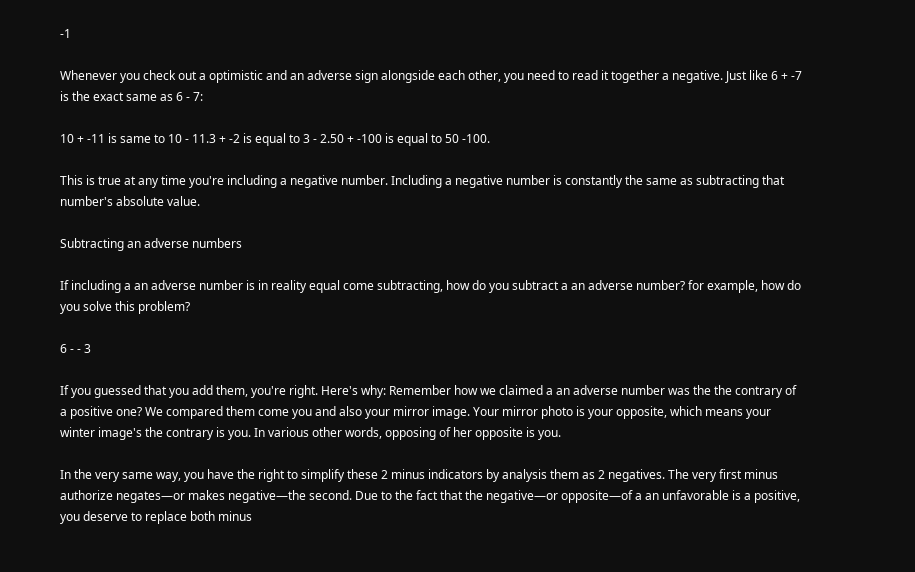-1

Whenever you check out a optimistic and an adverse sign alongside each other, you need to read it together a negative. Just like 6 + -7 is the exact same as 6 - 7:

10 + -11 is same to 10 - 11.3 + -2 is equal to 3 - 2.50 + -100 is equal to 50 -100.

This is true at any time you're including a negative number. Including a negative number is constantly the same as subtracting that number's absolute value.

Subtracting an adverse numbers

If including a an adverse number is in reality equal come subtracting, how do you subtract a an adverse number? for example, how do you solve this problem?

6 - - 3

If you guessed that you add them, you're right. Here's why: Remember how we claimed a an adverse number was the the contrary of a positive one? We compared them come you and also your mirror image. Your mirror photo is your opposite, which means your winter image's the contrary is you. In various other words, opposing of her opposite is you.

In the very same way, you have the right to simplify these 2 minus indicators by analysis them as 2 negatives. The very first minus authorize negates—or makes negative—the second. Due to the fact that the negative—or opposite—of a an unfavorable is a positive, you deserve to replace both minus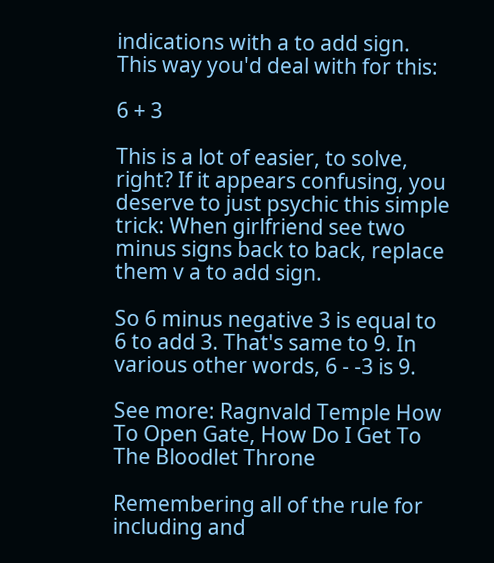indications with a to add sign. This way you'd deal with for this:

6 + 3

This is a lot of easier, to solve, right? If it appears confusing, you deserve to just psychic this simple trick: When girlfriend see two minus signs back to back, replace them v a to add sign.

So 6 minus negative 3 is equal to 6 to add 3. That's same to 9. In various other words, 6 - -3 is 9.

See more: Ragnvald Temple How To Open Gate, How Do I Get To The Bloodlet Throne

Remembering all of the rule for including and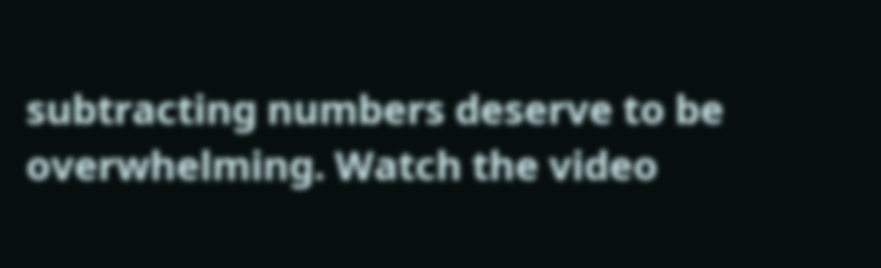subtracting numbers deserve to be overwhelming. Watch the video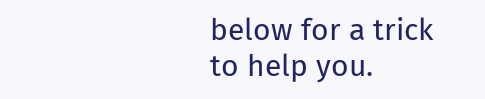below for a trick to help you.